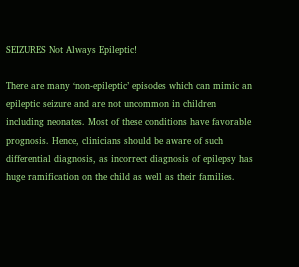SEIZURES Not Always Epileptic!

There are many ‘non-epileptic’ episodes which can mimic an epileptic seizure and are not uncommon in children including neonates. Most of these conditions have favorable prognosis. Hence, clinicians should be aware of such differential diagnosis, as incorrect diagnosis of epilepsy has huge ramification on the child as well as their families.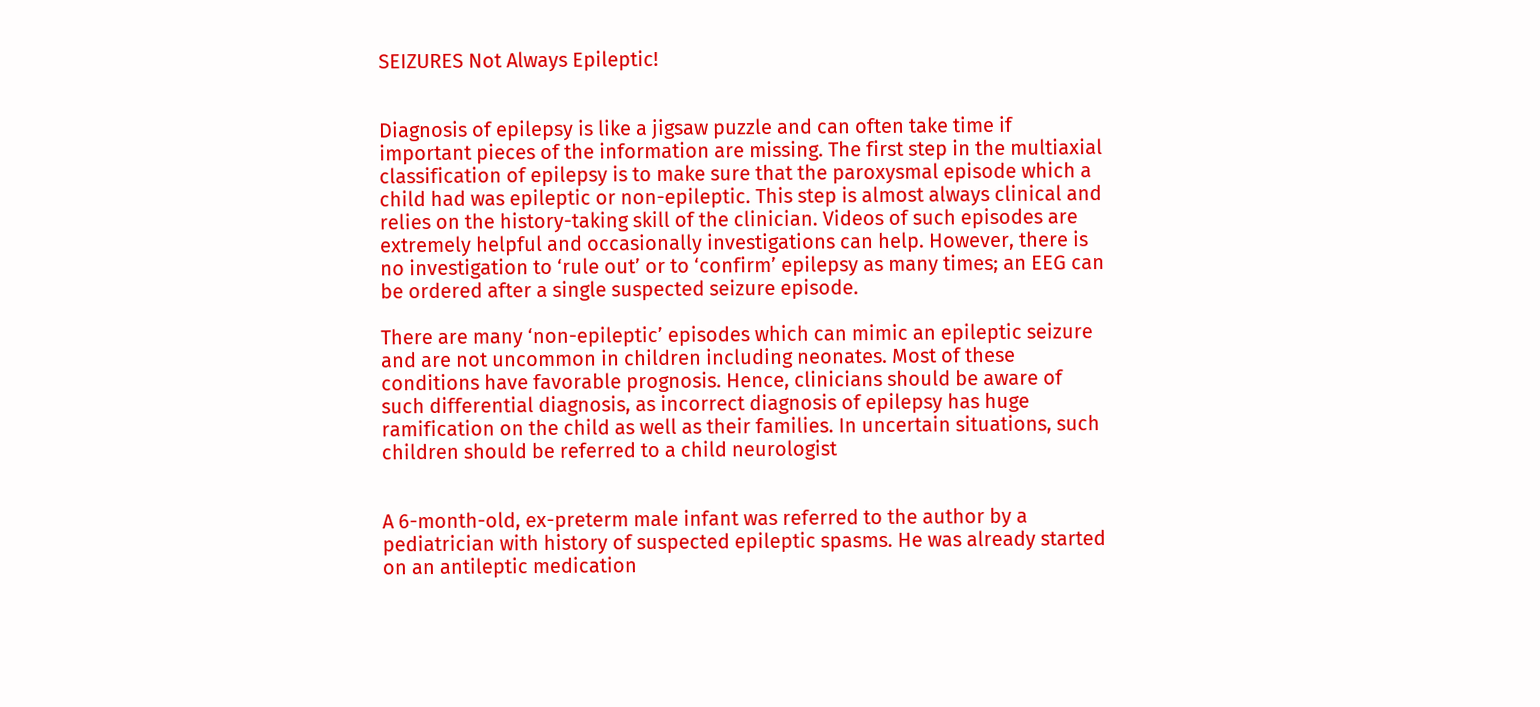SEIZURES Not Always Epileptic!


Diagnosis of epilepsy is like a jigsaw puzzle and can often take time if important pieces of the information are missing. The first step in the multiaxial classification of epilepsy is to make sure that the paroxysmal episode which a child had was epileptic or non-epileptic. This step is almost always clinical and relies on the history-taking skill of the clinician. Videos of such episodes are extremely helpful and occasionally investigations can help. However, there is no investigation to ‘rule out’ or to ‘confirm’ epilepsy as many times; an EEG can be ordered after a single suspected seizure episode.

There are many ‘non-epileptic’ episodes which can mimic an epileptic seizure and are not uncommon in children including neonates. Most of these conditions have favorable prognosis. Hence, clinicians should be aware of such differential diagnosis, as incorrect diagnosis of epilepsy has huge ramification on the child as well as their families. In uncertain situations, such children should be referred to a child neurologist


A 6-month-old, ex-preterm male infant was referred to the author by a pediatrician with history of suspected epileptic spasms. He was already started on an antileptic medication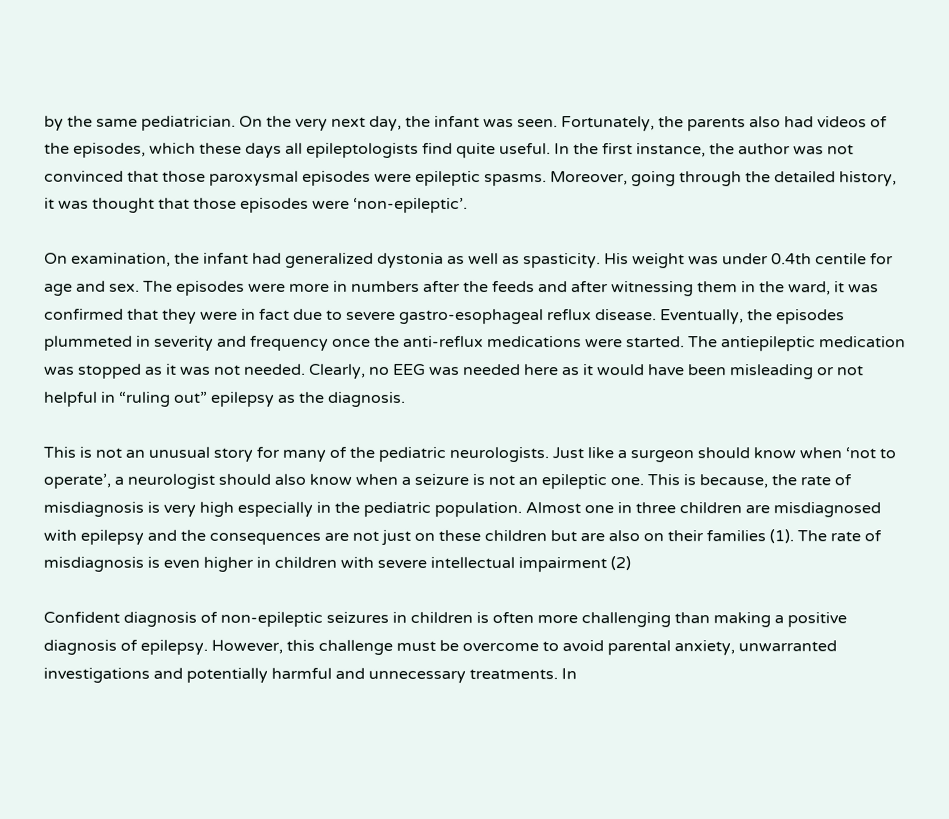by the same pediatrician. On the very next day, the infant was seen. Fortunately, the parents also had videos of the episodes, which these days all epileptologists find quite useful. In the first instance, the author was not convinced that those paroxysmal episodes were epileptic spasms. Moreover, going through the detailed history, it was thought that those episodes were ‘non-epileptic’.

On examination, the infant had generalized dystonia as well as spasticity. His weight was under 0.4th centile for age and sex. The episodes were more in numbers after the feeds and after witnessing them in the ward, it was confirmed that they were in fact due to severe gastro-esophageal reflux disease. Eventually, the episodes plummeted in severity and frequency once the anti-reflux medications were started. The antiepileptic medication was stopped as it was not needed. Clearly, no EEG was needed here as it would have been misleading or not helpful in “ruling out” epilepsy as the diagnosis.

This is not an unusual story for many of the pediatric neurologists. Just like a surgeon should know when ‘not to operate’, a neurologist should also know when a seizure is not an epileptic one. This is because, the rate of misdiagnosis is very high especially in the pediatric population. Almost one in three children are misdiagnosed with epilepsy and the consequences are not just on these children but are also on their families (1). The rate of misdiagnosis is even higher in children with severe intellectual impairment (2)

Confident diagnosis of non-epileptic seizures in children is often more challenging than making a positive diagnosis of epilepsy. However, this challenge must be overcome to avoid parental anxiety, unwarranted investigations and potentially harmful and unnecessary treatments. In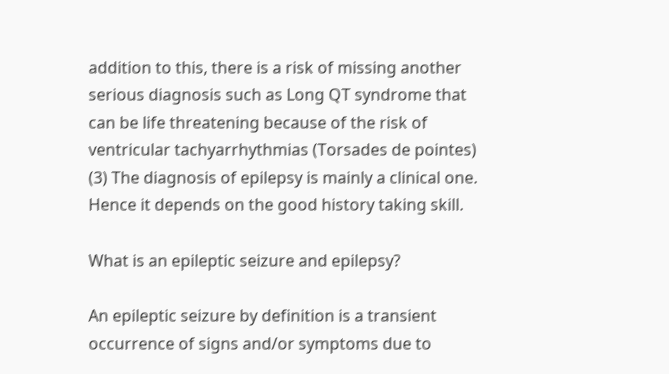addition to this, there is a risk of missing another serious diagnosis such as Long QT syndrome that can be life threatening because of the risk of ventricular tachyarrhythmias (Torsades de pointes) (3) The diagnosis of epilepsy is mainly a clinical one. Hence it depends on the good history taking skill.

What is an epileptic seizure and epilepsy?

An epileptic seizure by definition is a transient occurrence of signs and/or symptoms due to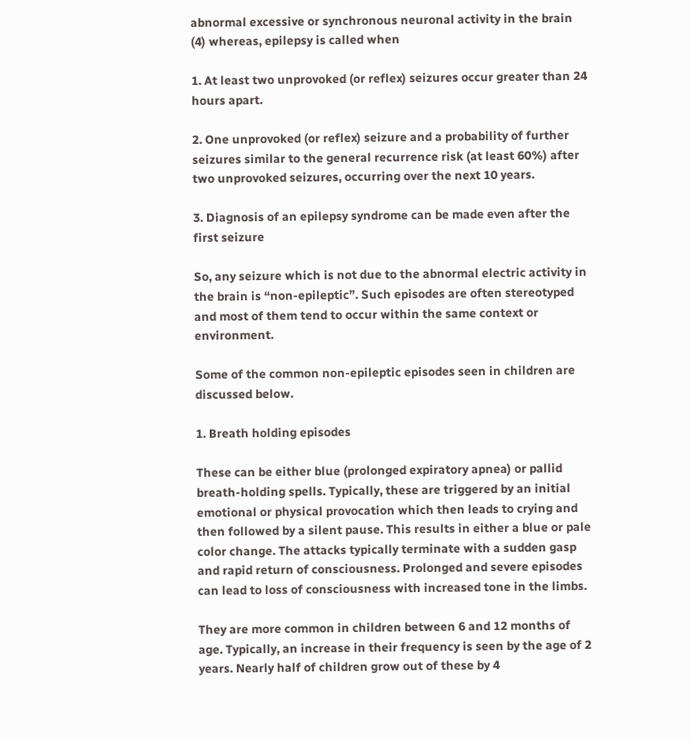abnormal excessive or synchronous neuronal activity in the brain (4) whereas, epilepsy is called when

1. At least two unprovoked (or reflex) seizures occur greater than 24 hours apart.

2. One unprovoked (or reflex) seizure and a probability of further seizures similar to the general recurrence risk (at least 60%) after two unprovoked seizures, occurring over the next 10 years.

3. Diagnosis of an epilepsy syndrome can be made even after the first seizure

So, any seizure which is not due to the abnormal electric activity in the brain is “non-epileptic”. Such episodes are often stereotyped and most of them tend to occur within the same context or environment.

Some of the common non-epileptic episodes seen in children are discussed below.

1. Breath holding episodes

These can be either blue (prolonged expiratory apnea) or pallid breath-holding spells. Typically, these are triggered by an initial emotional or physical provocation which then leads to crying and then followed by a silent pause. This results in either a blue or pale color change. The attacks typically terminate with a sudden gasp and rapid return of consciousness. Prolonged and severe episodes can lead to loss of consciousness with increased tone in the limbs.

They are more common in children between 6 and 12 months of age. Typically, an increase in their frequency is seen by the age of 2 years. Nearly half of children grow out of these by 4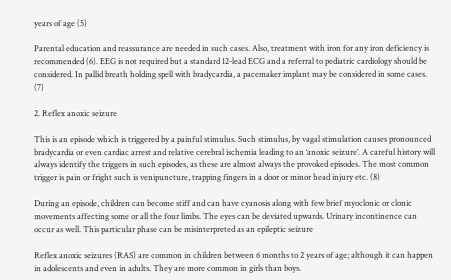years of age (5)

Parental education and reassurance are needed in such cases. Also, treatment with iron for any iron deficiency is recommended (6). EEG is not required but a standard 12-lead ECG and a referral to pediatric cardiology should be considered. In pallid breath holding spell with bradycardia, a pacemaker implant may be considered in some cases. (7)

2. Reflex anoxic seizure

This is an episode which is triggered by a painful stimulus. Such stimulus, by vagal stimulation causes pronounced bradycardia or even cardiac arrest and relative cerebral ischemia leading to an ‘anoxic seizure’. A careful history will always identify the triggers in such episodes, as these are almost always the provoked episodes. The most common trigger is pain or fright such is venipuncture, trapping fingers in a door or minor head injury etc. (8)

During an episode, children can become stiff and can have cyanosis along with few brief myoclonic or clonic movements affecting some or all the four limbs. The eyes can be deviated upwards. Urinary incontinence can occur as well. This particular phase can be misinterpreted as an epileptic seizure

Reflex anoxic seizures (RAS) are common in children between 6 months to 2 years of age; although it can happen in adolescents and even in adults. They are more common in girls than boys.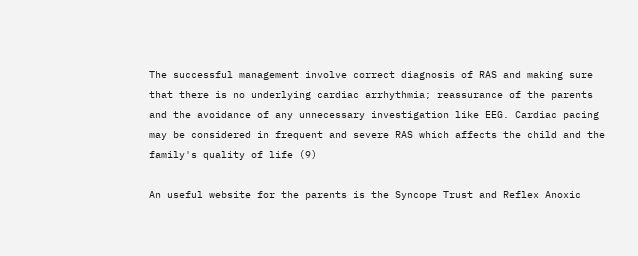The successful management involve correct diagnosis of RAS and making sure that there is no underlying cardiac arrhythmia; reassurance of the parents and the avoidance of any unnecessary investigation like EEG. Cardiac pacing may be considered in frequent and severe RAS which affects the child and the family's quality of life (9)

An useful website for the parents is the Syncope Trust and Reflex Anoxic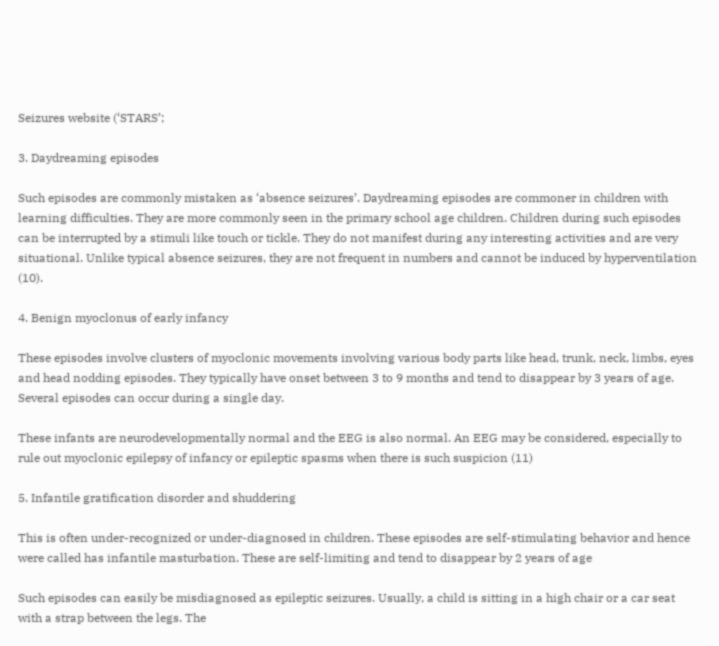Seizures website (‘STARS’;

3. Daydreaming episodes

Such episodes are commonly mistaken as ‘absence seizures’. Daydreaming episodes are commoner in children with learning difficulties. They are more commonly seen in the primary school age children. Children during such episodes can be interrupted by a stimuli like touch or tickle. They do not manifest during any interesting activities and are very situational. Unlike typical absence seizures, they are not frequent in numbers and cannot be induced by hyperventilation (10).

4. Benign myoclonus of early infancy

These episodes involve clusters of myoclonic movements involving various body parts like head, trunk, neck, limbs, eyes and head nodding episodes. They typically have onset between 3 to 9 months and tend to disappear by 3 years of age. Several episodes can occur during a single day.

These infants are neurodevelopmentally normal and the EEG is also normal. An EEG may be considered, especially to rule out myoclonic epilepsy of infancy or epileptic spasms when there is such suspicion (11)

5. Infantile gratification disorder and shuddering

This is often under-recognized or under-diagnosed in children. These episodes are self-stimulating behavior and hence were called has infantile masturbation. These are self-limiting and tend to disappear by 2 years of age

Such episodes can easily be misdiagnosed as epileptic seizures. Usually, a child is sitting in a high chair or a car seat with a strap between the legs. The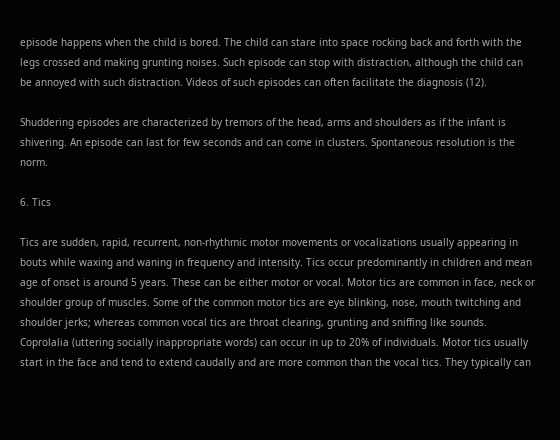episode happens when the child is bored. The child can stare into space rocking back and forth with the legs crossed and making grunting noises. Such episode can stop with distraction, although the child can be annoyed with such distraction. Videos of such episodes can often facilitate the diagnosis (12).

Shuddering episodes are characterized by tremors of the head, arms and shoulders as if the infant is shivering. An episode can last for few seconds and can come in clusters. Spontaneous resolution is the norm.

6. Tics

Tics are sudden, rapid, recurrent, non-rhythmic motor movements or vocalizations usually appearing in bouts while waxing and waning in frequency and intensity. Tics occur predominantly in children and mean age of onset is around 5 years. These can be either motor or vocal. Motor tics are common in face, neck or shoulder group of muscles. Some of the common motor tics are eye blinking, nose, mouth twitching and shoulder jerks; whereas common vocal tics are throat clearing, grunting and sniffing like sounds. Coprolalia (uttering socially inappropriate words) can occur in up to 20% of individuals. Motor tics usually start in the face and tend to extend caudally and are more common than the vocal tics. They typically can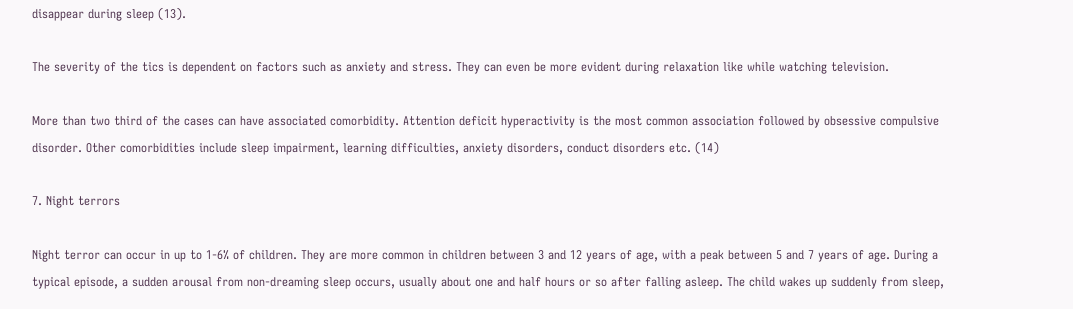disappear during sleep (13).

The severity of the tics is dependent on factors such as anxiety and stress. They can even be more evident during relaxation like while watching television.

More than two third of the cases can have associated comorbidity. Attention deficit hyperactivity is the most common association followed by obsessive compulsive disorder. Other comorbidities include sleep impairment, learning difficulties, anxiety disorders, conduct disorders etc. (14)

7. Night terrors

Night terror can occur in up to 1-6% of children. They are more common in children between 3 and 12 years of age, with a peak between 5 and 7 years of age. During a typical episode, a sudden arousal from non-dreaming sleep occurs, usually about one and half hours or so after falling asleep. The child wakes up suddenly from sleep,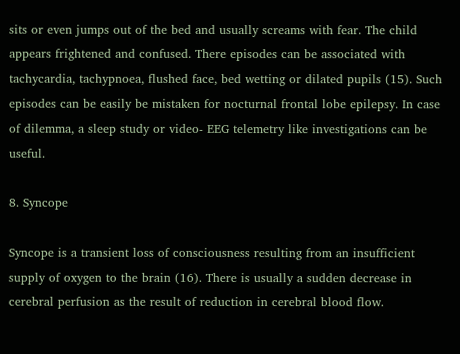sits or even jumps out of the bed and usually screams with fear. The child appears frightened and confused. There episodes can be associated with tachycardia, tachypnoea, flushed face, bed wetting or dilated pupils (15). Such episodes can be easily be mistaken for nocturnal frontal lobe epilepsy. In case of dilemma, a sleep study or video- EEG telemetry like investigations can be useful.

8. Syncope

Syncope is a transient loss of consciousness resulting from an insufficient supply of oxygen to the brain (16). There is usually a sudden decrease in cerebral perfusion as the result of reduction in cerebral blood flow.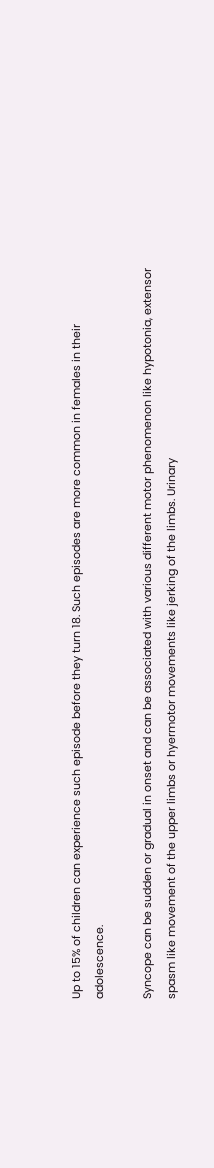Up to 15% of children can experience such episode before they turn 18. Such episodes are more common in females in their adolescence.

Syncope can be sudden or gradual in onset and can be associated with various different motor phenomenon like hypotonia, extensor spasm like movement of the upper limbs or hyermotor movements like jerking of the limbs. Urinary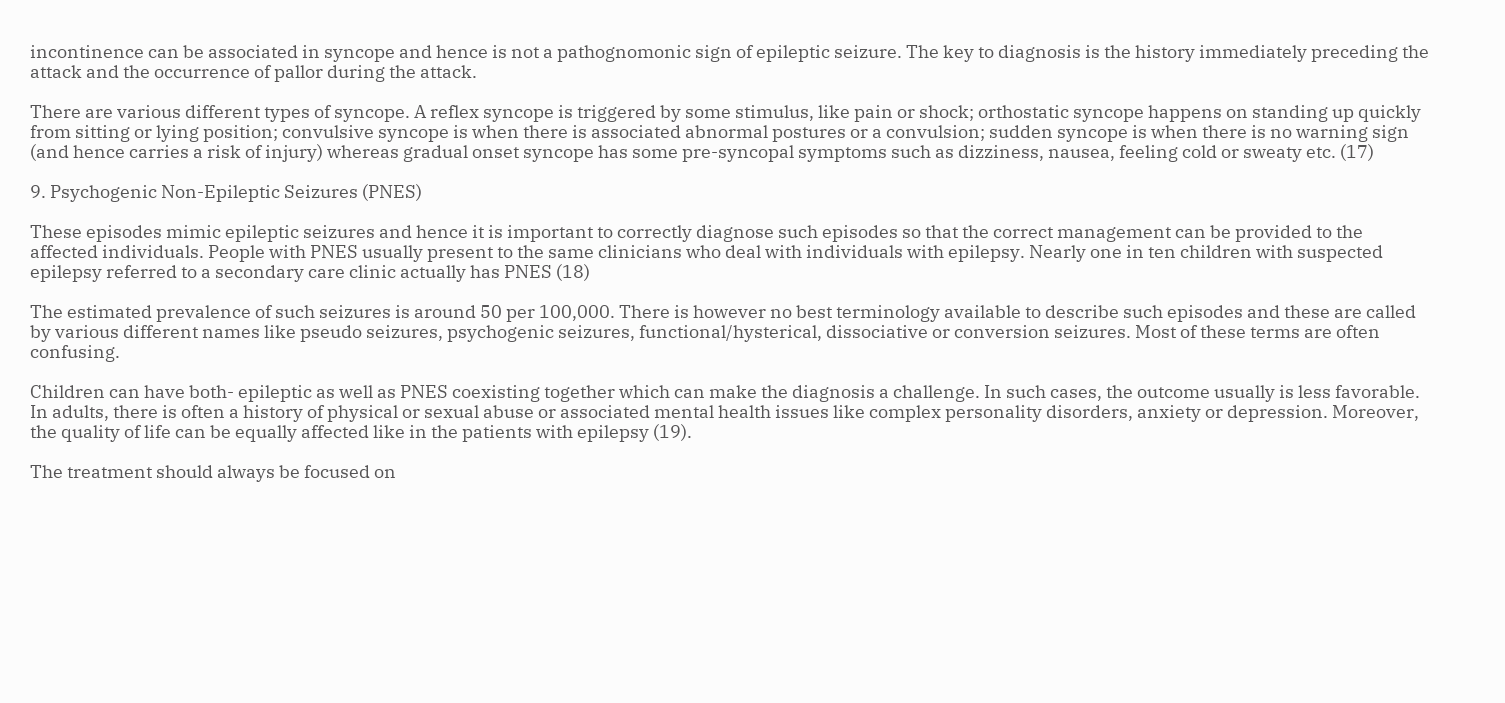incontinence can be associated in syncope and hence is not a pathognomonic sign of epileptic seizure. The key to diagnosis is the history immediately preceding the attack and the occurrence of pallor during the attack.

There are various different types of syncope. A reflex syncope is triggered by some stimulus, like pain or shock; orthostatic syncope happens on standing up quickly from sitting or lying position; convulsive syncope is when there is associated abnormal postures or a convulsion; sudden syncope is when there is no warning sign (and hence carries a risk of injury) whereas gradual onset syncope has some pre-syncopal symptoms such as dizziness, nausea, feeling cold or sweaty etc. (17)

9. Psychogenic Non-Epileptic Seizures (PNES)

These episodes mimic epileptic seizures and hence it is important to correctly diagnose such episodes so that the correct management can be provided to the affected individuals. People with PNES usually present to the same clinicians who deal with individuals with epilepsy. Nearly one in ten children with suspected epilepsy referred to a secondary care clinic actually has PNES (18)

The estimated prevalence of such seizures is around 50 per 100,000. There is however no best terminology available to describe such episodes and these are called by various different names like pseudo seizures, psychogenic seizures, functional/hysterical, dissociative or conversion seizures. Most of these terms are often confusing.

Children can have both- epileptic as well as PNES coexisting together which can make the diagnosis a challenge. In such cases, the outcome usually is less favorable. In adults, there is often a history of physical or sexual abuse or associated mental health issues like complex personality disorders, anxiety or depression. Moreover, the quality of life can be equally affected like in the patients with epilepsy (19).

The treatment should always be focused on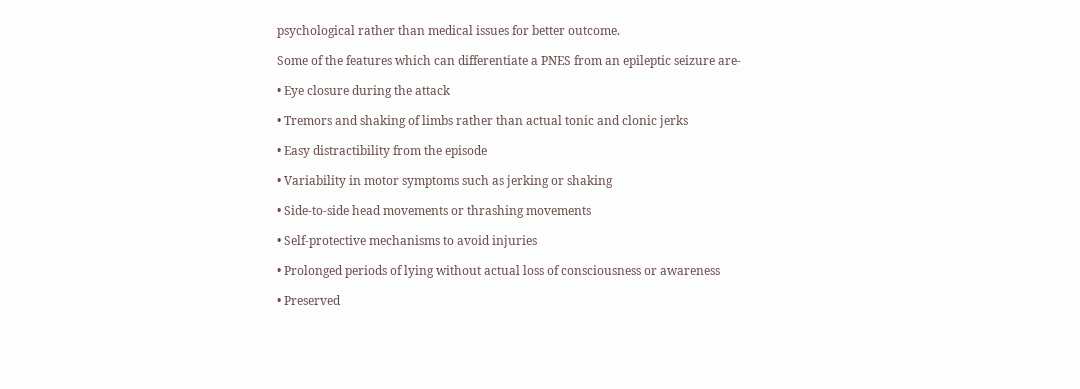psychological rather than medical issues for better outcome.

Some of the features which can differentiate a PNES from an epileptic seizure are-

• Eye closure during the attack

• Tremors and shaking of limbs rather than actual tonic and clonic jerks

• Easy distractibility from the episode

• Variability in motor symptoms such as jerking or shaking

• Side-to-side head movements or thrashing movements

• Self-protective mechanisms to avoid injuries

• Prolonged periods of lying without actual loss of consciousness or awareness

• Preserved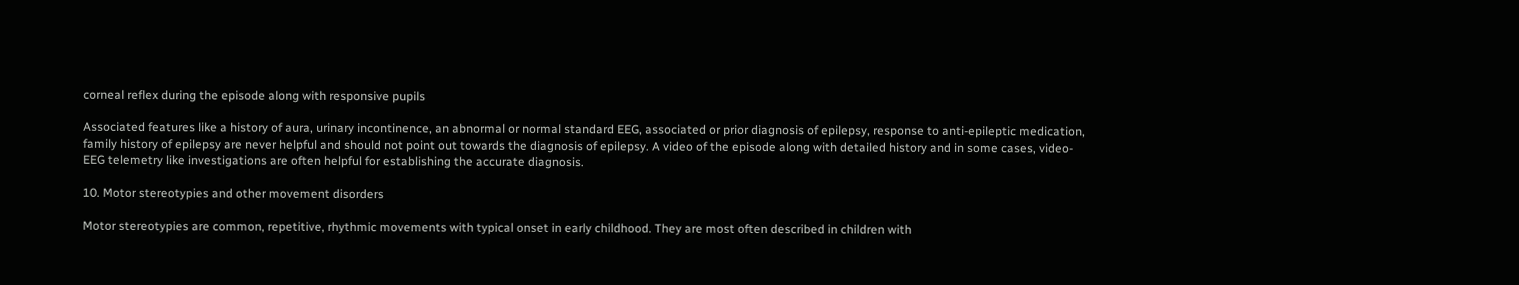corneal reflex during the episode along with responsive pupils

Associated features like a history of aura, urinary incontinence, an abnormal or normal standard EEG, associated or prior diagnosis of epilepsy, response to anti-epileptic medication, family history of epilepsy are never helpful and should not point out towards the diagnosis of epilepsy. A video of the episode along with detailed history and in some cases, video-EEG telemetry like investigations are often helpful for establishing the accurate diagnosis.

10. Motor stereotypies and other movement disorders

Motor stereotypies are common, repetitive, rhythmic movements with typical onset in early childhood. They are most often described in children with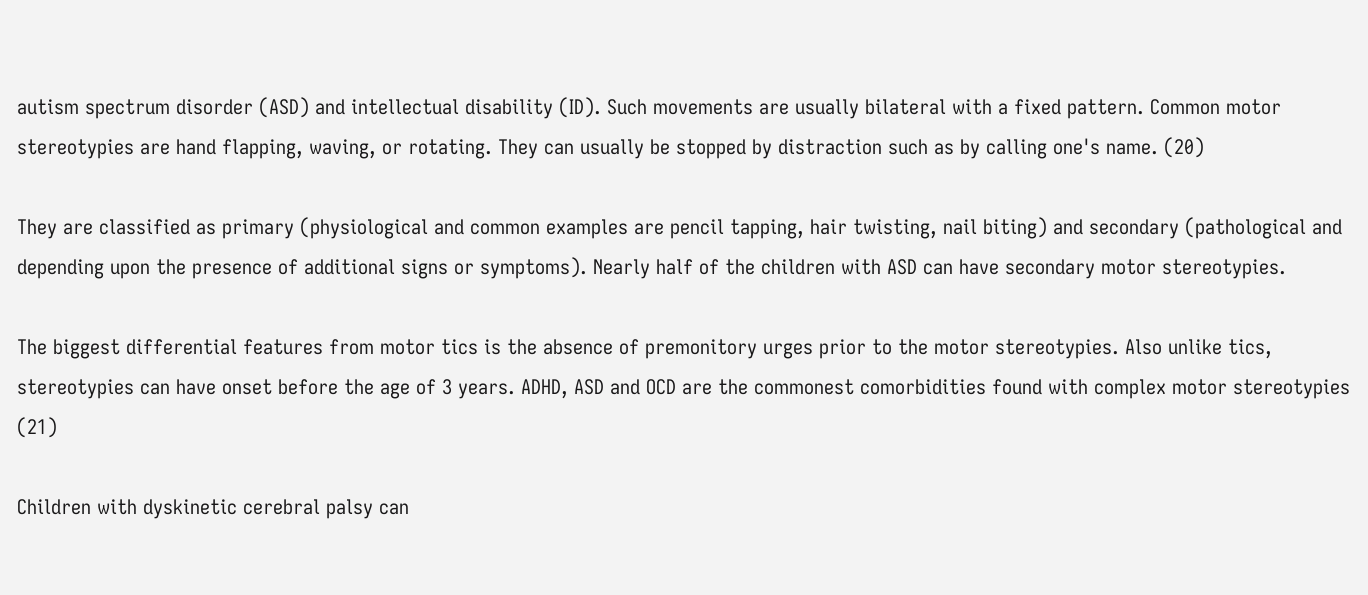autism spectrum disorder (ASD) and intellectual disability (ID). Such movements are usually bilateral with a fixed pattern. Common motor stereotypies are hand flapping, waving, or rotating. They can usually be stopped by distraction such as by calling one's name. (20)

They are classified as primary (physiological and common examples are pencil tapping, hair twisting, nail biting) and secondary (pathological and depending upon the presence of additional signs or symptoms). Nearly half of the children with ASD can have secondary motor stereotypies.

The biggest differential features from motor tics is the absence of premonitory urges prior to the motor stereotypies. Also unlike tics, stereotypies can have onset before the age of 3 years. ADHD, ASD and OCD are the commonest comorbidities found with complex motor stereotypies (21)

Children with dyskinetic cerebral palsy can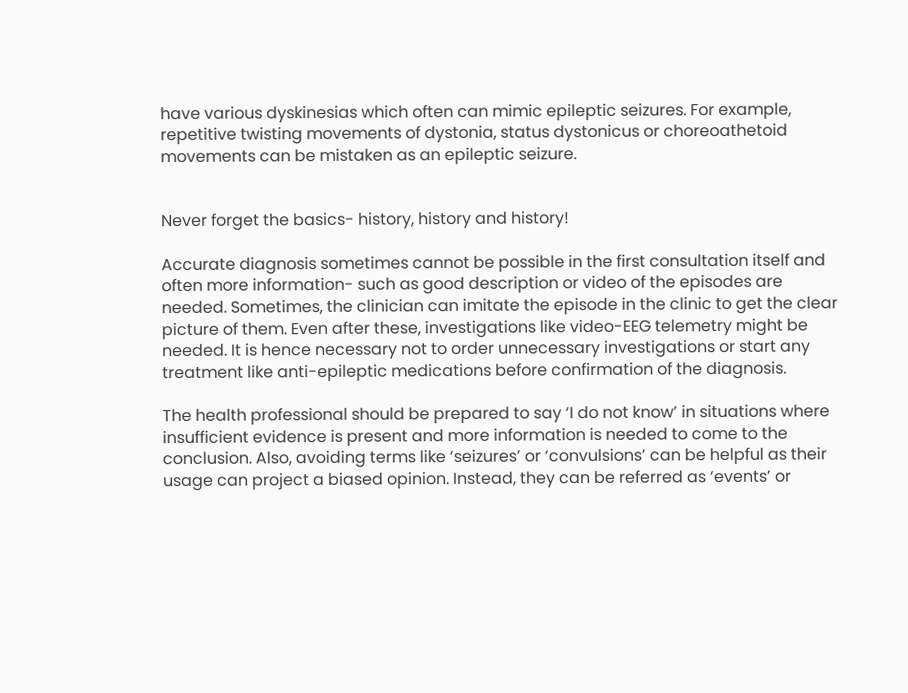have various dyskinesias which often can mimic epileptic seizures. For example, repetitive twisting movements of dystonia, status dystonicus or choreoathetoid movements can be mistaken as an epileptic seizure.


Never forget the basics- history, history and history!

Accurate diagnosis sometimes cannot be possible in the first consultation itself and often more information- such as good description or video of the episodes are needed. Sometimes, the clinician can imitate the episode in the clinic to get the clear picture of them. Even after these, investigations like video-EEG telemetry might be needed. It is hence necessary not to order unnecessary investigations or start any treatment like anti-epileptic medications before confirmation of the diagnosis.

The health professional should be prepared to say ‘I do not know’ in situations where insufficient evidence is present and more information is needed to come to the conclusion. Also, avoiding terms like ‘seizures’ or ‘convulsions’ can be helpful as their usage can project a biased opinion. Instead, they can be referred as ‘events’ or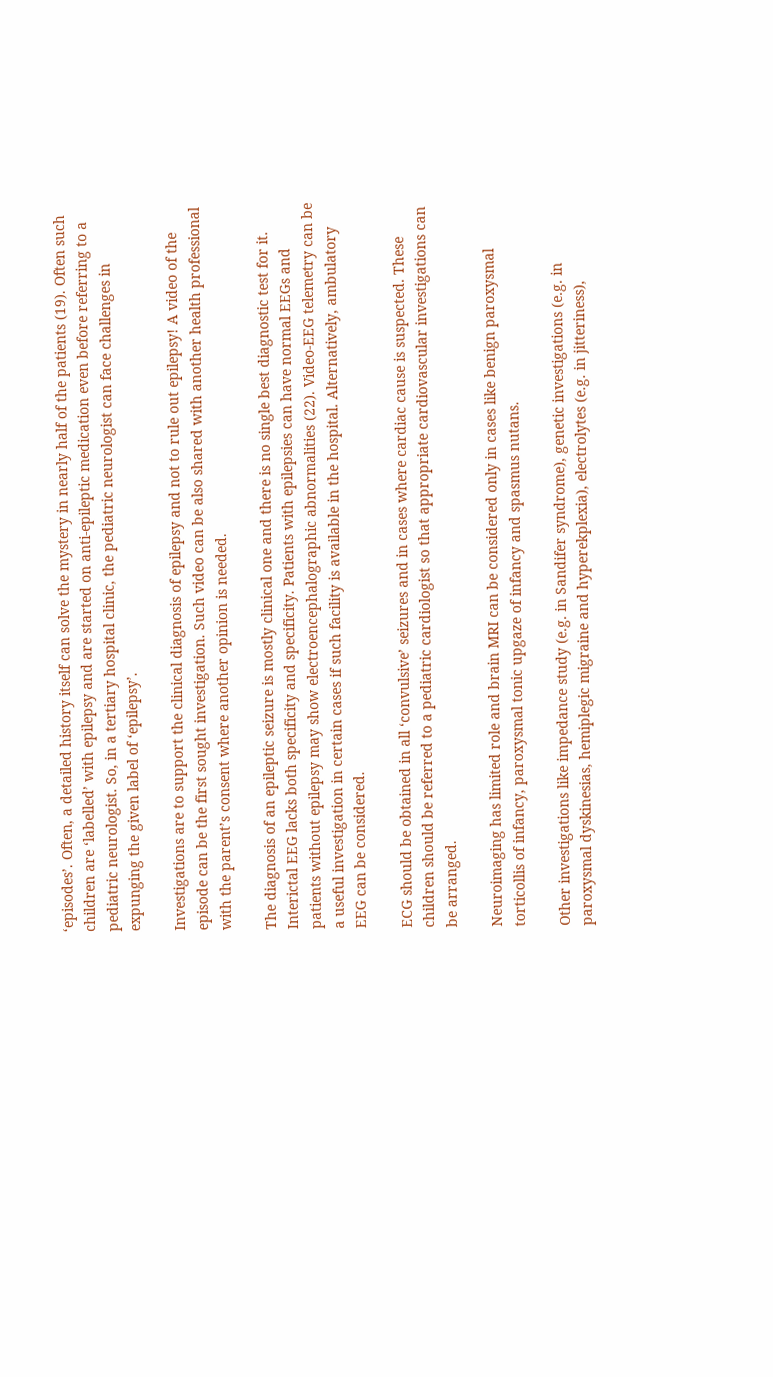‘episodes’. Often, a detailed history itself can solve the mystery in nearly half of the patients (19). Often such children are ‘labelled’ with epilepsy and are started on anti-epileptic medication even before referring to a pediatric neurologist. So, in a tertiary hospital clinic, the pediatric neurologist can face challenges in expunging the given label of ‘epilepsy’.

Investigations are to support the clinical diagnosis of epilepsy and not to rule out epilepsy! A video of the episode can be the first sought investigation. Such video can be also shared with another health professional with the parent’s consent where another opinion is needed.

The diagnosis of an epileptic seizure is mostly clinical one and there is no single best diagnostic test for it. Interictal EEG lacks both specificity and specificity. Patients with epilepsies can have normal EEGs and patients without epilepsy may show electroencephalographic abnormalities (22). Video-EEG telemetry can be a useful investigation in certain cases if such facility is available in the hospital. Alternatively, ambulatory EEG can be considered.

ECG should be obtained in all ‘convulsive’ seizures and in cases where cardiac cause is suspected. These children should be referred to a pediatric cardiologist so that appropriate cardiovascular investigations can be arranged.

Neuroimaging has limited role and brain MRI can be considered only in cases like benign paroxysmal torticollis of infancy, paroxysmal tonic upgaze of infancy and spasmus nutans.

Other investigations like impedance study (e.g. in Sandifer syndrome), genetic investigations (e.g. in paroxysmal dyskinesias, hemiplegic migraine and hyperekplexia), electrolytes (e.g. in jitteriness),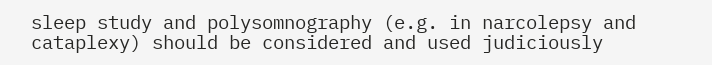sleep study and polysomnography (e.g. in narcolepsy and cataplexy) should be considered and used judiciously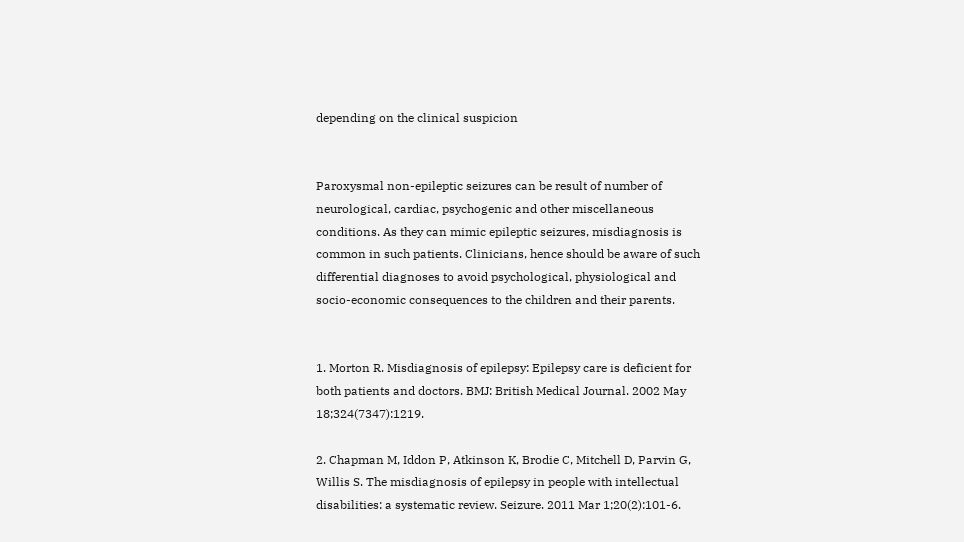depending on the clinical suspicion


Paroxysmal non-epileptic seizures can be result of number of neurological, cardiac, psychogenic and other miscellaneous conditions. As they can mimic epileptic seizures, misdiagnosis is common in such patients. Clinicians, hence should be aware of such differential diagnoses to avoid psychological, physiological and socio-economic consequences to the children and their parents.


1. Morton R. Misdiagnosis of epilepsy: Epilepsy care is deficient for both patients and doctors. BMJ: British Medical Journal. 2002 May 18;324(7347):1219.

2. Chapman M, Iddon P, Atkinson K, Brodie C, Mitchell D, Parvin G, Willis S. The misdiagnosis of epilepsy in people with intellectual disabilities: a systematic review. Seizure. 2011 Mar 1;20(2):101-6.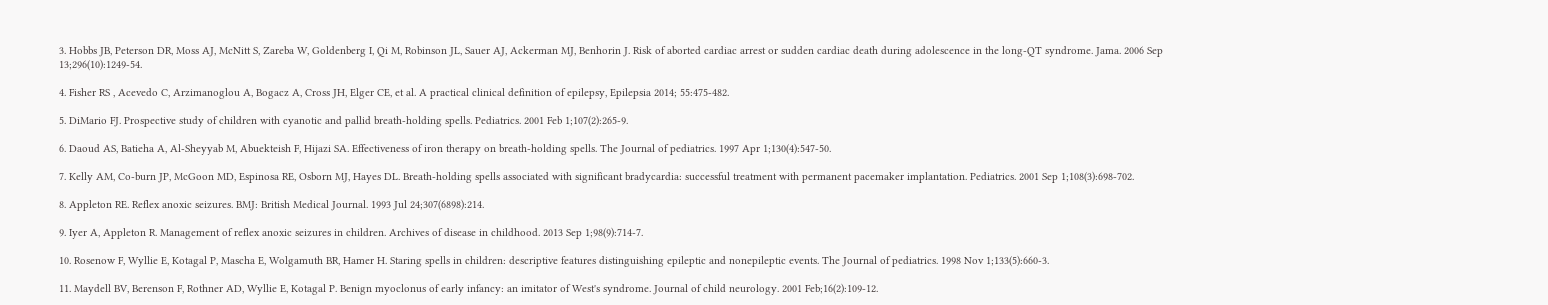3. Hobbs JB, Peterson DR, Moss AJ, McNitt S, Zareba W, Goldenberg I, Qi M, Robinson JL, Sauer AJ, Ackerman MJ, Benhorin J. Risk of aborted cardiac arrest or sudden cardiac death during adolescence in the long-QT syndrome. Jama. 2006 Sep 13;296(10):1249-54.

4. Fisher RS , Acevedo C, Arzimanoglou A, Bogacz A, Cross JH, Elger CE, et al. A practical clinical definition of epilepsy, Epilepsia 2014; 55:475-482.

5. DiMario FJ. Prospective study of children with cyanotic and pallid breath-holding spells. Pediatrics. 2001 Feb 1;107(2):265-9.

6. Daoud AS, Batieha A, Al-Sheyyab M, Abuekteish F, Hijazi SA. Effectiveness of iron therapy on breath-holding spells. The Journal of pediatrics. 1997 Apr 1;130(4):547-50.

7. Kelly AM, Co-burn JP, McGoon MD, Espinosa RE, Osborn MJ, Hayes DL. Breath-holding spells associated with significant bradycardia: successful treatment with permanent pacemaker implantation. Pediatrics. 2001 Sep 1;108(3):698-702.

8. Appleton RE. Reflex anoxic seizures. BMJ: British Medical Journal. 1993 Jul 24;307(6898):214.

9. Iyer A, Appleton R. Management of reflex anoxic seizures in children. Archives of disease in childhood. 2013 Sep 1;98(9):714-7.

10. Rosenow F, Wyllie E, Kotagal P, Mascha E, Wolgamuth BR, Hamer H. Staring spells in children: descriptive features distinguishing epileptic and nonepileptic events. The Journal of pediatrics. 1998 Nov 1;133(5):660-3.

11. Maydell BV, Berenson F, Rothner AD, Wyllie E, Kotagal P. Benign myoclonus of early infancy: an imitator of West's syndrome. Journal of child neurology. 2001 Feb;16(2):109-12.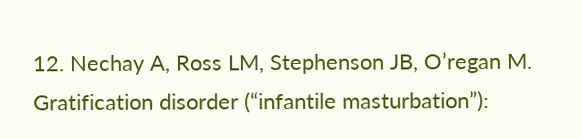12. Nechay A, Ross LM, Stephenson JB, O’regan M. Gratification disorder (“infantile masturbation”):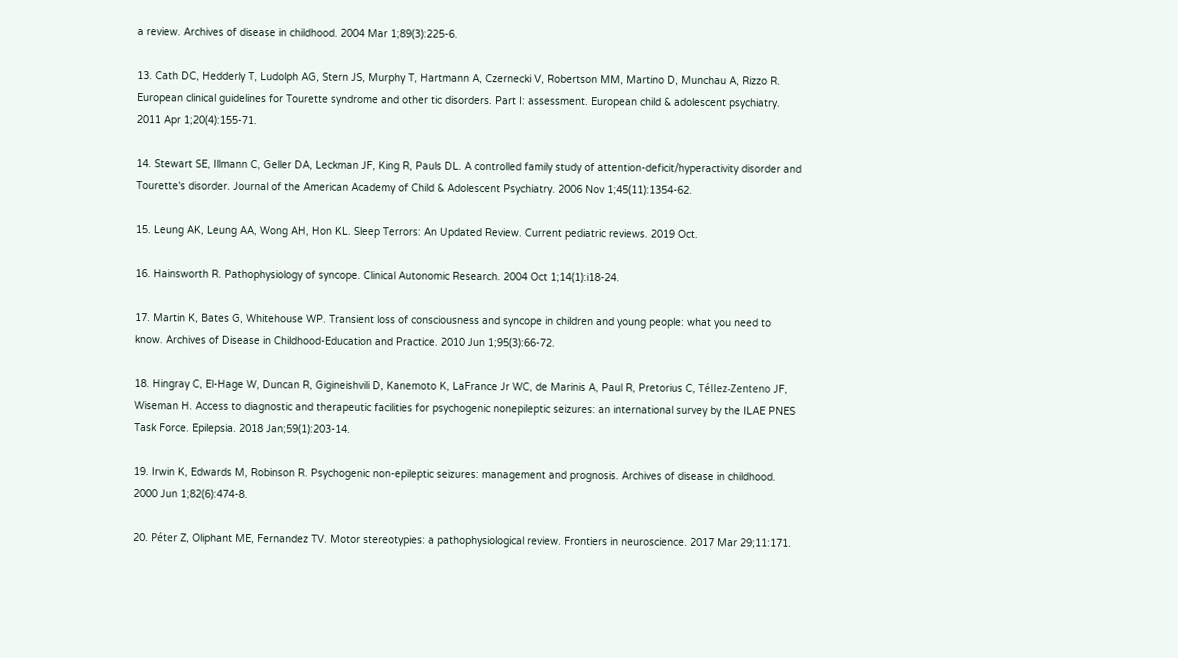a review. Archives of disease in childhood. 2004 Mar 1;89(3):225-6.

13. Cath DC, Hedderly T, Ludolph AG, Stern JS, Murphy T, Hartmann A, Czernecki V, Robertson MM, Martino D, Munchau A, Rizzo R. European clinical guidelines for Tourette syndrome and other tic disorders. Part I: assessment. European child & adolescent psychiatry. 2011 Apr 1;20(4):155-71.

14. Stewart SE, Illmann C, Geller DA, Leckman JF, King R, Pauls DL. A controlled family study of attention-deficit/hyperactivity disorder and Tourette's disorder. Journal of the American Academy of Child & Adolescent Psychiatry. 2006 Nov 1;45(11):1354-62.

15. Leung AK, Leung AA, Wong AH, Hon KL. Sleep Terrors: An Updated Review. Current pediatric reviews. 2019 Oct.

16. Hainsworth R. Pathophysiology of syncope. Clinical Autonomic Research. 2004 Oct 1;14(1):i18-24.

17. Martin K, Bates G, Whitehouse WP. Transient loss of consciousness and syncope in children and young people: what you need to know. Archives of Disease in Childhood-Education and Practice. 2010 Jun 1;95(3):66-72.

18. Hingray C, El‐Hage W, Duncan R, Gigineishvili D, Kanemoto K, LaFrance Jr WC, de Marinis A, Paul R, Pretorius C, Téllez‐Zenteno JF, Wiseman H. Access to diagnostic and therapeutic facilities for psychogenic nonepileptic seizures: an international survey by the ILAE PNES Task Force. Epilepsia. 2018 Jan;59(1):203-14.

19. Irwin K, Edwards M, Robinson R. Psychogenic non-epileptic seizures: management and prognosis. Archives of disease in childhood. 2000 Jun 1;82(6):474-8.

20. Péter Z, Oliphant ME, Fernandez TV. Motor stereotypies: a pathophysiological review. Frontiers in neuroscience. 2017 Mar 29;11:171.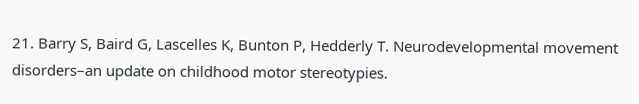21. Barry S, Baird G, Lascelles K, Bunton P, Hedderly T. Neurodevelopmental movement disorders–an update on childhood motor stereotypies.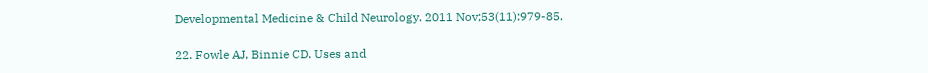Developmental Medicine & Child Neurology. 2011 Nov;53(11):979-85.

22. Fowle AJ, Binnie CD. Uses and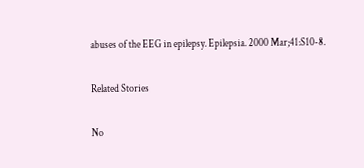abuses of the EEG in epilepsy. Epilepsia. 2000 Mar;41:S10-8.

Related Stories

No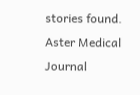stories found.
Aster Medical Journal